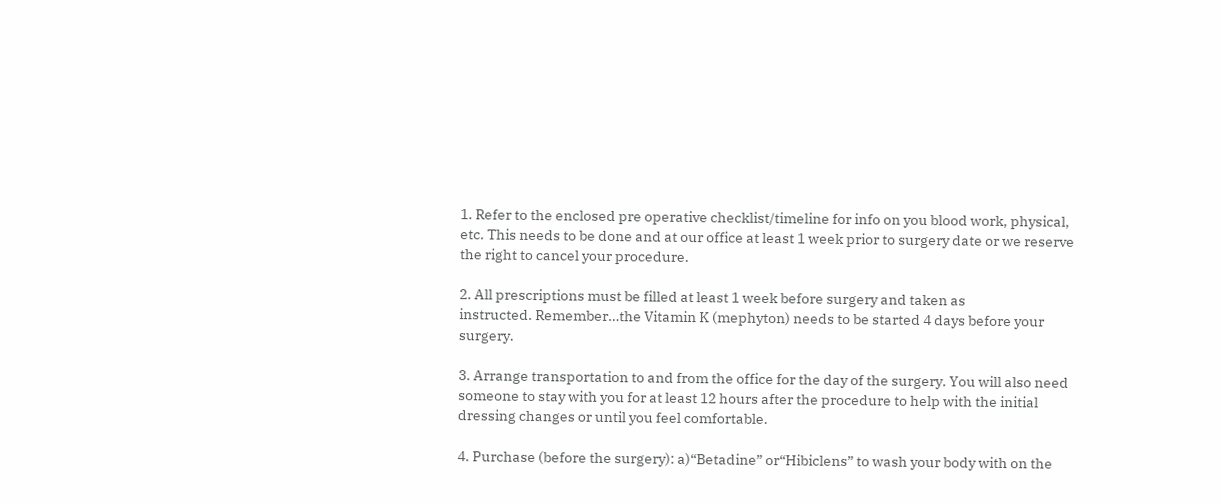1. Refer to the enclosed pre operative checklist/timeline for info on you blood work, physical, etc. This needs to be done and at our office at least 1 week prior to surgery date or we reserve the right to cancel your procedure.

2. All prescriptions must be filled at least 1 week before surgery and taken as
instructed. Remember…the Vitamin K (mephyton) needs to be started 4 days before your surgery.

3. Arrange transportation to and from the office for the day of the surgery. You will also need someone to stay with you for at least 12 hours after the procedure to help with the initial dressing changes or until you feel comfortable.

4. Purchase (before the surgery): a)“Betadine” or“Hibiclens” to wash your body with on the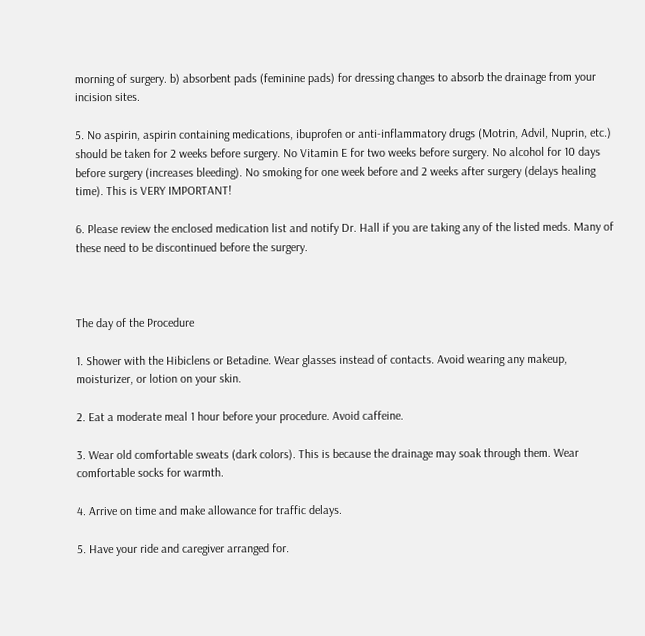morning of surgery. b) absorbent pads (feminine pads) for dressing changes to absorb the drainage from your incision sites.

5. No aspirin, aspirin containing medications, ibuprofen or anti-inflammatory drugs (Motrin, Advil, Nuprin, etc.) should be taken for 2 weeks before surgery. No Vitamin E for two weeks before surgery. No alcohol for 10 days before surgery (increases bleeding). No smoking for one week before and 2 weeks after surgery (delays healing time). This is VERY IMPORTANT!

6. Please review the enclosed medication list and notify Dr. Hall if you are taking any of the listed meds. Many of these need to be discontinued before the surgery.



The day of the Procedure

1. Shower with the Hibiclens or Betadine. Wear glasses instead of contacts. Avoid wearing any makeup, moisturizer, or lotion on your skin.

2. Eat a moderate meal 1 hour before your procedure. Avoid caffeine.

3. Wear old comfortable sweats (dark colors). This is because the drainage may soak through them. Wear comfortable socks for warmth.

4. Arrive on time and make allowance for traffic delays.

5. Have your ride and caregiver arranged for.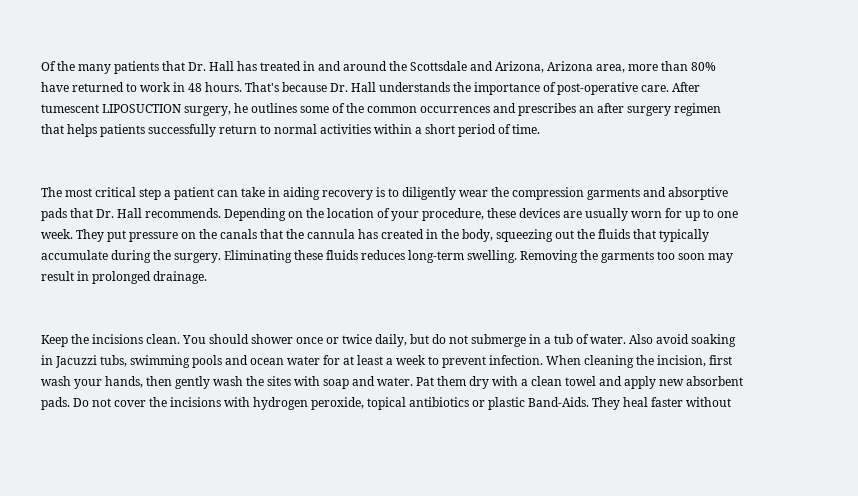Of the many patients that Dr. Hall has treated in and around the Scottsdale and Arizona, Arizona area, more than 80% have returned to work in 48 hours. That's because Dr. Hall understands the importance of post-operative care. After tumescent LIPOSUCTION surgery, he outlines some of the common occurrences and prescribes an after surgery regimen that helps patients successfully return to normal activities within a short period of time.


The most critical step a patient can take in aiding recovery is to diligently wear the compression garments and absorptive pads that Dr. Hall recommends. Depending on the location of your procedure, these devices are usually worn for up to one week. They put pressure on the canals that the cannula has created in the body, squeezing out the fluids that typically accumulate during the surgery. Eliminating these fluids reduces long-term swelling. Removing the garments too soon may result in prolonged drainage.


Keep the incisions clean. You should shower once or twice daily, but do not submerge in a tub of water. Also avoid soaking in Jacuzzi tubs, swimming pools and ocean water for at least a week to prevent infection. When cleaning the incision, first wash your hands, then gently wash the sites with soap and water. Pat them dry with a clean towel and apply new absorbent pads. Do not cover the incisions with hydrogen peroxide, topical antibiotics or plastic Band-Aids. They heal faster without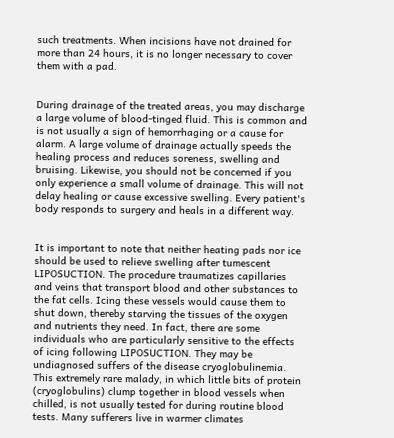such treatments. When incisions have not drained for more than 24 hours, it is no longer necessary to cover them with a pad.


During drainage of the treated areas, you may discharge a large volume of blood-tinged fluid. This is common and is not usually a sign of hemorrhaging or a cause for alarm. A large volume of drainage actually speeds the healing process and reduces soreness, swelling and bruising. Likewise, you should not be concerned if you only experience a small volume of drainage. This will not delay healing or cause excessive swelling. Every patient's body responds to surgery and heals in a different way.


It is important to note that neither heating pads nor ice should be used to relieve swelling after tumescent LIPOSUCTION. The procedure traumatizes capillaries and veins that transport blood and other substances to the fat cells. Icing these vessels would cause them to shut down, thereby starving the tissues of the oxygen and nutrients they need. In fact, there are some individuals who are particularly sensitive to the effects of icing following LIPOSUCTION. They may be undiagnosed suffers of the disease cryoglobulinemia. This extremely rare malady, in which little bits of protein (cryoglobulins) clump together in blood vessels when chilled, is not usually tested for during routine blood tests. Many sufferers live in warmer climates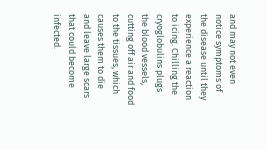and may not even notice symptoms of the disease until they experience a reaction to icing. Chilling the cryoglobulins plugs the blood vessels, cutting off air and food to the tissues, which causes them to die and leave large scars that could become infected.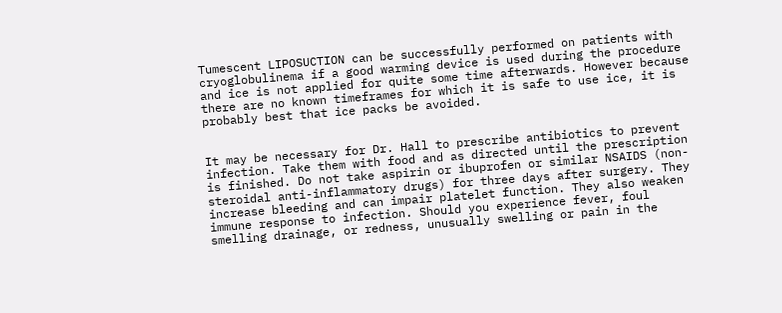Tumescent LIPOSUCTION can be successfully performed on patients with cryoglobulinema if a good warming device is used during the procedure and ice is not applied for quite some time afterwards. However because there are no known timeframes for which it is safe to use ice, it is probably best that ice packs be avoided.


It may be necessary for Dr. Hall to prescribe antibiotics to prevent infection. Take them with food and as directed until the prescription is finished. Do not take aspirin or ibuprofen or similar NSAIDS (non-steroidal anti-inflammatory drugs) for three days after surgery. They increase bleeding and can impair platelet function. They also weaken immune response to infection. Should you experience fever, foul smelling drainage, or redness, unusually swelling or pain in the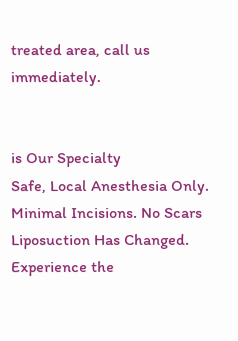treated area, call us immediately.


is Our Specialty
Safe, Local Anesthesia Only. Minimal Incisions. No Scars
Liposuction Has Changed. Experience the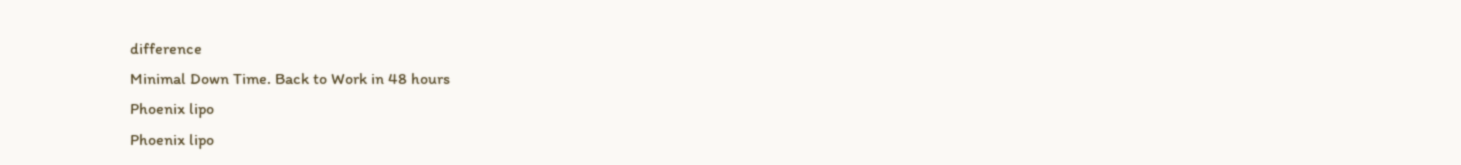difference
Minimal Down Time. Back to Work in 48 hours
Phoenix lipo
Phoenix lipo